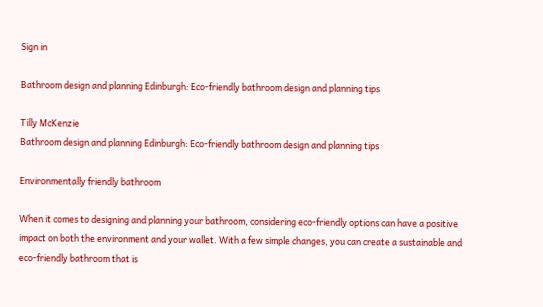Sign in

Bathroom design and planning Edinburgh: Eco-friendly bathroom design and planning tips

Tilly McKenzie
Bathroom design and planning Edinburgh: Eco-friendly bathroom design and planning tips

Environmentally friendly bathroom

When it comes to designing and planning your bathroom, considering eco-friendly options can have a positive impact on both the environment and your wallet. With a few simple changes, you can create a sustainable and eco-friendly bathroom that is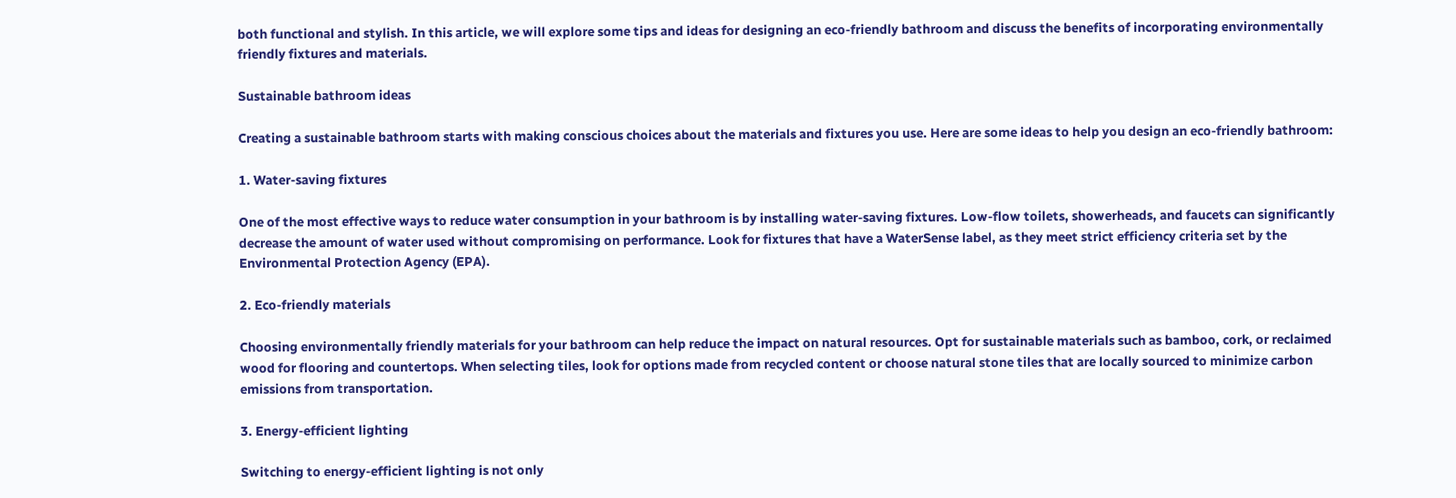both functional and stylish. In this article, we will explore some tips and ideas for designing an eco-friendly bathroom and discuss the benefits of incorporating environmentally friendly fixtures and materials.

Sustainable bathroom ideas

Creating a sustainable bathroom starts with making conscious choices about the materials and fixtures you use. Here are some ideas to help you design an eco-friendly bathroom:

1. Water-saving fixtures

One of the most effective ways to reduce water consumption in your bathroom is by installing water-saving fixtures. Low-flow toilets, showerheads, and faucets can significantly decrease the amount of water used without compromising on performance. Look for fixtures that have a WaterSense label, as they meet strict efficiency criteria set by the Environmental Protection Agency (EPA).

2. Eco-friendly materials

Choosing environmentally friendly materials for your bathroom can help reduce the impact on natural resources. Opt for sustainable materials such as bamboo, cork, or reclaimed wood for flooring and countertops. When selecting tiles, look for options made from recycled content or choose natural stone tiles that are locally sourced to minimize carbon emissions from transportation.

3. Energy-efficient lighting

Switching to energy-efficient lighting is not only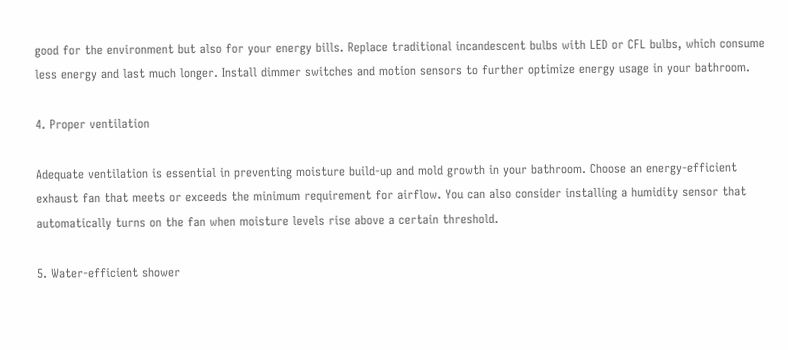good for the environment but also for your energy bills. Replace traditional incandescent bulbs with LED or CFL bulbs, which consume less energy and last much longer. Install dimmer switches and motion sensors to further optimize energy usage in your bathroom.

4. Proper ventilation

Adequate ventilation is essential in preventing moisture build-up and mold growth in your bathroom. Choose an energy-efficient exhaust fan that meets or exceeds the minimum requirement for airflow. You can also consider installing a humidity sensor that automatically turns on the fan when moisture levels rise above a certain threshold.

5. Water-efficient shower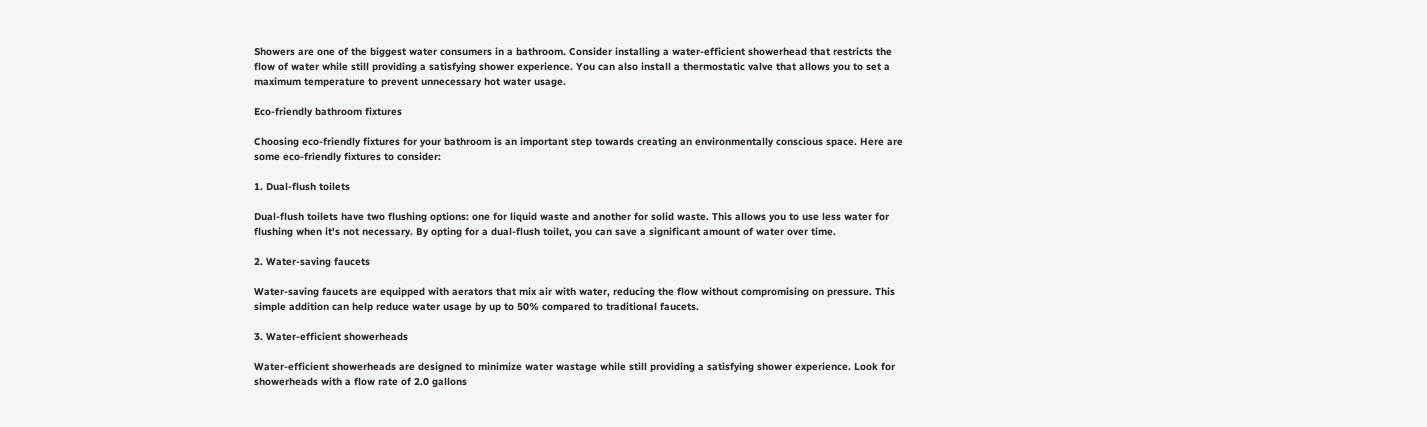Showers are one of the biggest water consumers in a bathroom. Consider installing a water-efficient showerhead that restricts the flow of water while still providing a satisfying shower experience. You can also install a thermostatic valve that allows you to set a maximum temperature to prevent unnecessary hot water usage.

Eco-friendly bathroom fixtures

Choosing eco-friendly fixtures for your bathroom is an important step towards creating an environmentally conscious space. Here are some eco-friendly fixtures to consider:

1. Dual-flush toilets

Dual-flush toilets have two flushing options: one for liquid waste and another for solid waste. This allows you to use less water for flushing when it's not necessary. By opting for a dual-flush toilet, you can save a significant amount of water over time.

2. Water-saving faucets

Water-saving faucets are equipped with aerators that mix air with water, reducing the flow without compromising on pressure. This simple addition can help reduce water usage by up to 50% compared to traditional faucets.

3. Water-efficient showerheads

Water-efficient showerheads are designed to minimize water wastage while still providing a satisfying shower experience. Look for showerheads with a flow rate of 2.0 gallons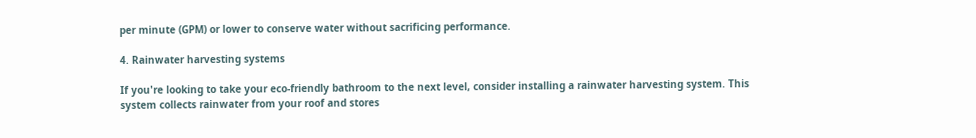per minute (GPM) or lower to conserve water without sacrificing performance.

4. Rainwater harvesting systems

If you're looking to take your eco-friendly bathroom to the next level, consider installing a rainwater harvesting system. This system collects rainwater from your roof and stores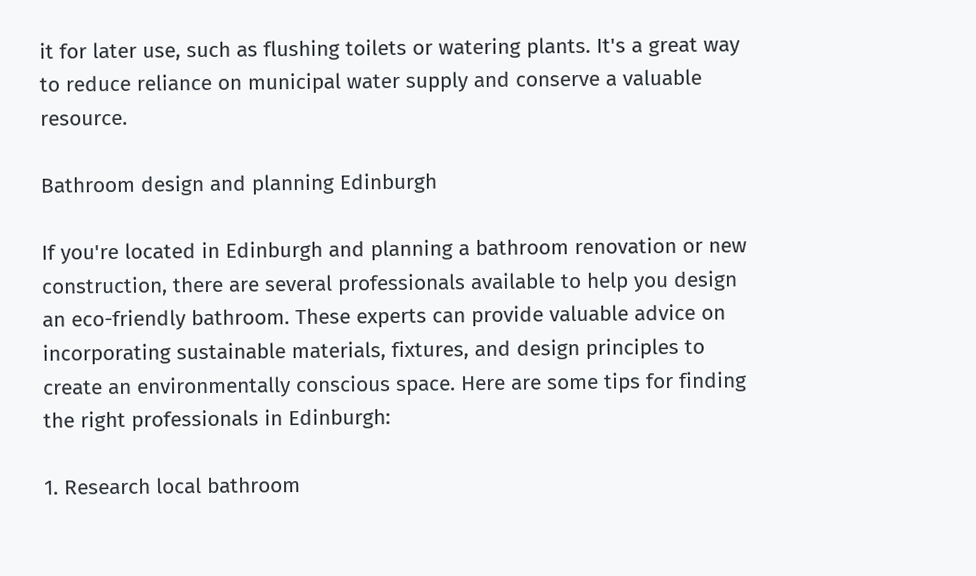it for later use, such as flushing toilets or watering plants. It's a great way to reduce reliance on municipal water supply and conserve a valuable resource.

Bathroom design and planning Edinburgh

If you're located in Edinburgh and planning a bathroom renovation or new construction, there are several professionals available to help you design an eco-friendly bathroom. These experts can provide valuable advice on incorporating sustainable materials, fixtures, and design principles to create an environmentally conscious space. Here are some tips for finding the right professionals in Edinburgh:

1. Research local bathroom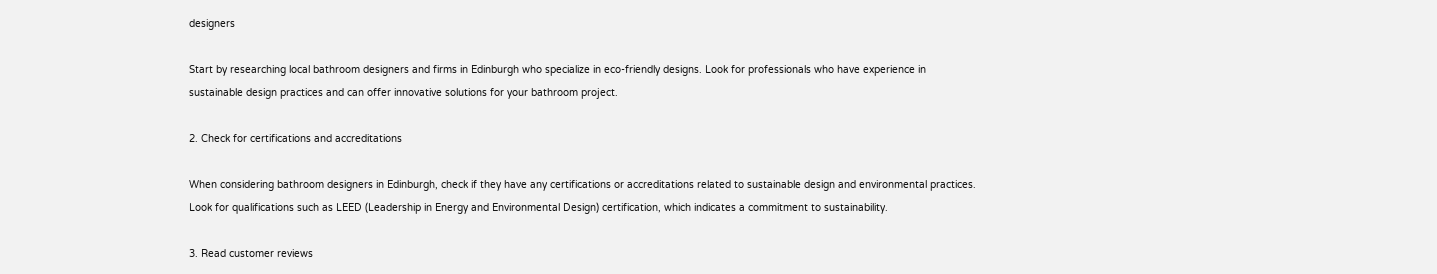designers

Start by researching local bathroom designers and firms in Edinburgh who specialize in eco-friendly designs. Look for professionals who have experience in sustainable design practices and can offer innovative solutions for your bathroom project.

2. Check for certifications and accreditations

When considering bathroom designers in Edinburgh, check if they have any certifications or accreditations related to sustainable design and environmental practices. Look for qualifications such as LEED (Leadership in Energy and Environmental Design) certification, which indicates a commitment to sustainability.

3. Read customer reviews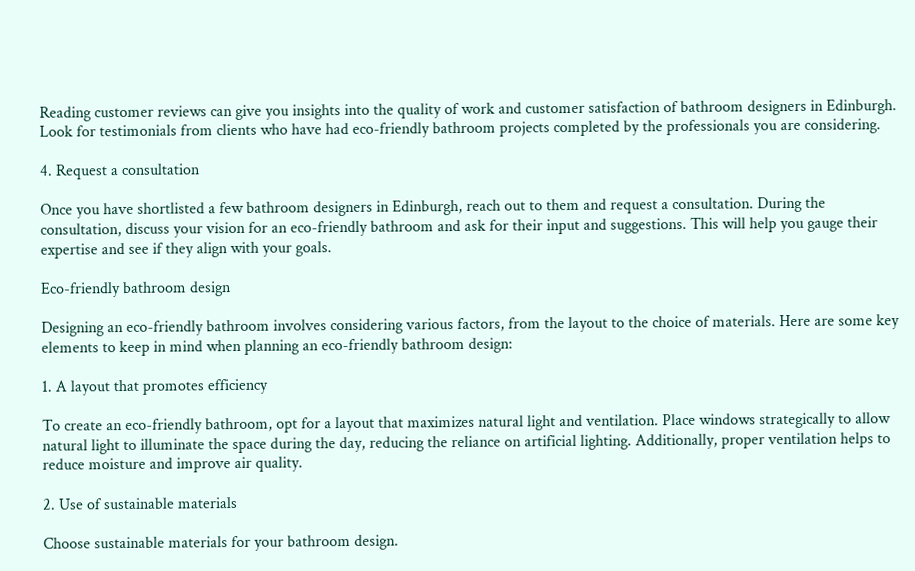Reading customer reviews can give you insights into the quality of work and customer satisfaction of bathroom designers in Edinburgh. Look for testimonials from clients who have had eco-friendly bathroom projects completed by the professionals you are considering.

4. Request a consultation

Once you have shortlisted a few bathroom designers in Edinburgh, reach out to them and request a consultation. During the consultation, discuss your vision for an eco-friendly bathroom and ask for their input and suggestions. This will help you gauge their expertise and see if they align with your goals.

Eco-friendly bathroom design

Designing an eco-friendly bathroom involves considering various factors, from the layout to the choice of materials. Here are some key elements to keep in mind when planning an eco-friendly bathroom design:

1. A layout that promotes efficiency

To create an eco-friendly bathroom, opt for a layout that maximizes natural light and ventilation. Place windows strategically to allow natural light to illuminate the space during the day, reducing the reliance on artificial lighting. Additionally, proper ventilation helps to reduce moisture and improve air quality.

2. Use of sustainable materials

Choose sustainable materials for your bathroom design.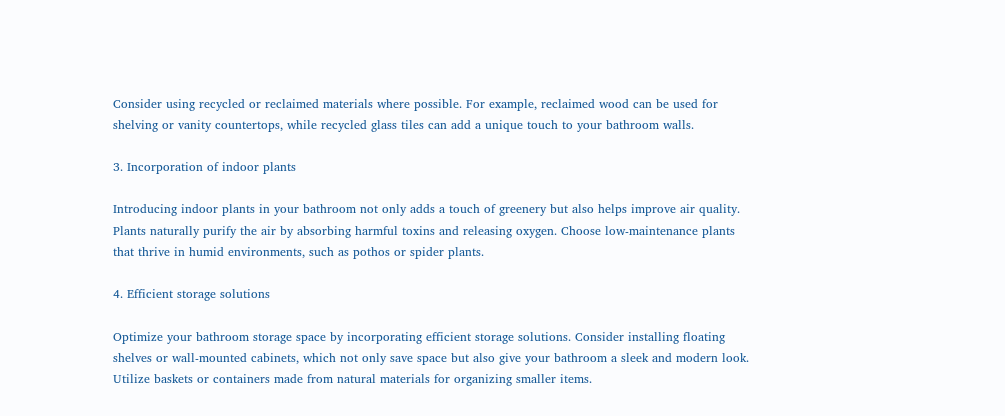Consider using recycled or reclaimed materials where possible. For example, reclaimed wood can be used for shelving or vanity countertops, while recycled glass tiles can add a unique touch to your bathroom walls.

3. Incorporation of indoor plants

Introducing indoor plants in your bathroom not only adds a touch of greenery but also helps improve air quality. Plants naturally purify the air by absorbing harmful toxins and releasing oxygen. Choose low-maintenance plants that thrive in humid environments, such as pothos or spider plants.

4. Efficient storage solutions

Optimize your bathroom storage space by incorporating efficient storage solutions. Consider installing floating shelves or wall-mounted cabinets, which not only save space but also give your bathroom a sleek and modern look. Utilize baskets or containers made from natural materials for organizing smaller items.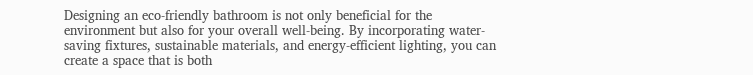Designing an eco-friendly bathroom is not only beneficial for the environment but also for your overall well-being. By incorporating water-saving fixtures, sustainable materials, and energy-efficient lighting, you can create a space that is both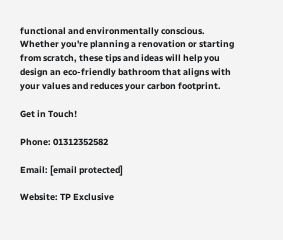functional and environmentally conscious. Whether you're planning a renovation or starting from scratch, these tips and ideas will help you design an eco-friendly bathroom that aligns with your values and reduces your carbon footprint.

Get in Touch!

Phone: 01312352582

Email: [email protected]

Website: TP Exclusive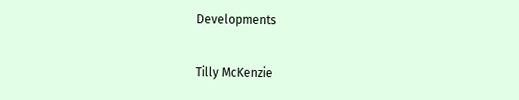Developments

Tilly McKenzie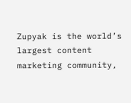Zupyak is the world’s largest content marketing community,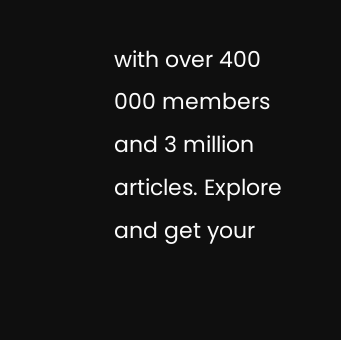with over 400 000 members and 3 million articles. Explore and get your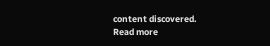content discovered.
Read more